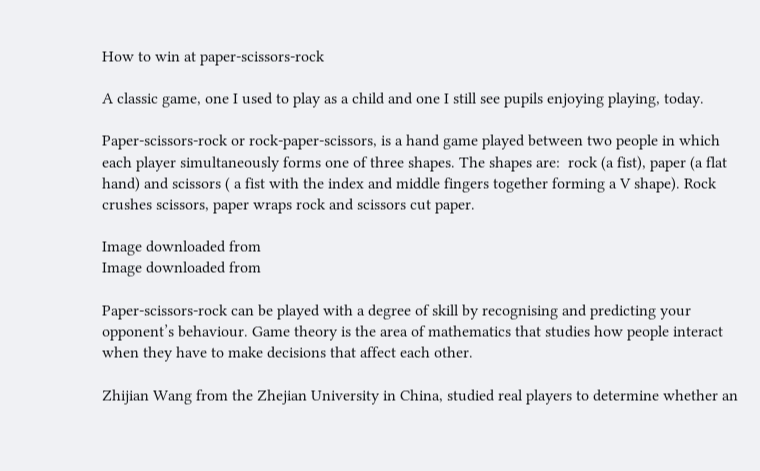How to win at paper-scissors-rock

A classic game, one I used to play as a child and one I still see pupils enjoying playing, today.

Paper-scissors-rock or rock-paper-scissors, is a hand game played between two people in which each player simultaneously forms one of three shapes. The shapes are:  rock (a fist), paper (a flat hand) and scissors ( a fist with the index and middle fingers together forming a V shape). Rock crushes scissors, paper wraps rock and scissors cut paper.

Image downloaded from
Image downloaded from

Paper-scissors-rock can be played with a degree of skill by recognising and predicting your opponent’s behaviour. Game theory is the area of mathematics that studies how people interact when they have to make decisions that affect each other.

Zhijian Wang from the Zhejian University in China, studied real players to determine whether an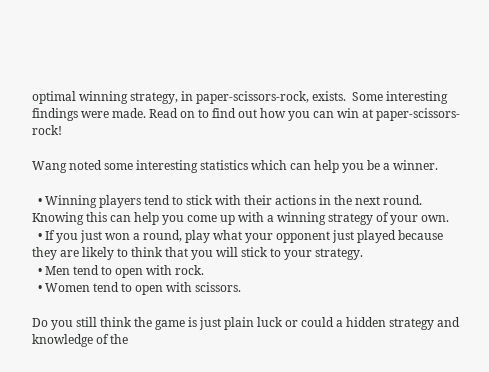optimal winning strategy, in paper-scissors-rock, exists.  Some interesting findings were made. Read on to find out how you can win at paper-scissors-rock!

Wang noted some interesting statistics which can help you be a winner.

  • Winning players tend to stick with their actions in the next round. Knowing this can help you come up with a winning strategy of your own.
  • If you just won a round, play what your opponent just played because they are likely to think that you will stick to your strategy.
  • Men tend to open with rock.
  • Women tend to open with scissors.

Do you still think the game is just plain luck or could a hidden strategy and knowledge of the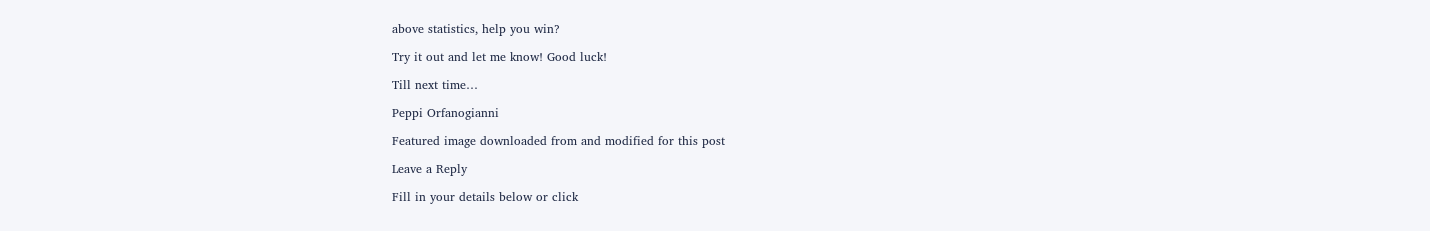above statistics, help you win?

Try it out and let me know! Good luck!

Till next time…

Peppi Orfanogianni

Featured image downloaded from and modified for this post

Leave a Reply

Fill in your details below or click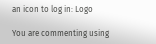an icon to log in: Logo

You are commenting using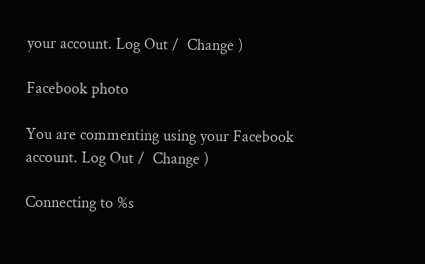your account. Log Out /  Change )

Facebook photo

You are commenting using your Facebook account. Log Out /  Change )

Connecting to %s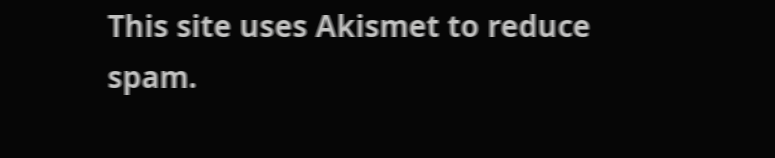This site uses Akismet to reduce spam.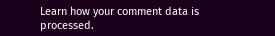Learn how your comment data is processed.